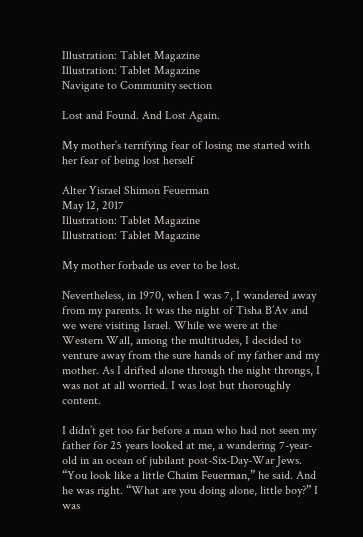Illustration: Tablet Magazine
Illustration: Tablet Magazine
Navigate to Community section

Lost and Found. And Lost Again.

My mother’s terrifying fear of losing me started with her fear of being lost herself

Alter Yisrael Shimon Feuerman
May 12, 2017
Illustration: Tablet Magazine
Illustration: Tablet Magazine

My mother forbade us ever to be lost.

Nevertheless, in 1970, when I was 7, I wandered away from my parents. It was the night of Tisha B’Av and we were visiting Israel. While we were at the Western Wall, among the multitudes, I decided to venture away from the sure hands of my father and my mother. As I drifted alone through the night throngs, I was not at all worried. I was lost but thoroughly content.

I didn’t get too far before a man who had not seen my father for 25 years looked at me, a wandering 7-year-old in an ocean of jubilant post-Six-Day-War Jews. “You look like a little Chaim Feuerman,” he said. And he was right. “What are you doing alone, little boy?” I was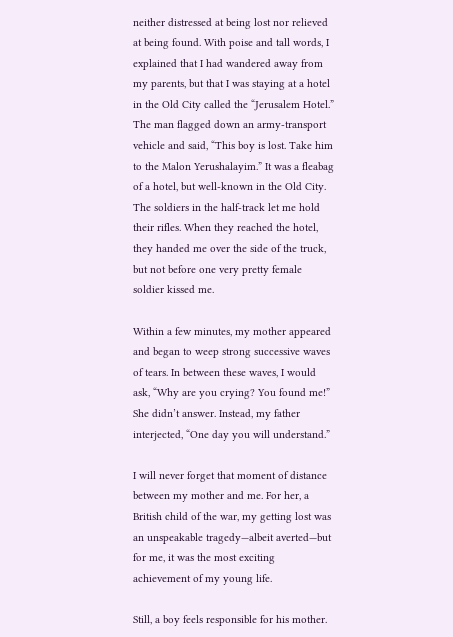neither distressed at being lost nor relieved at being found. With poise and tall words, I explained that I had wandered away from my parents, but that I was staying at a hotel in the Old City called the “Jerusalem Hotel.” The man flagged down an army-transport vehicle and said, “This boy is lost. Take him to the Malon Yerushalayim.” It was a fleabag of a hotel, but well-known in the Old City. The soldiers in the half-track let me hold their rifles. When they reached the hotel, they handed me over the side of the truck, but not before one very pretty female soldier kissed me.

Within a few minutes, my mother appeared and began to weep strong successive waves of tears. In between these waves, I would ask, “Why are you crying? You found me!” She didn’t answer. Instead, my father interjected, “One day you will understand.”

I will never forget that moment of distance between my mother and me. For her, a British child of the war, my getting lost was an unspeakable tragedy—albeit averted—but for me, it was the most exciting achievement of my young life.

Still, a boy feels responsible for his mother.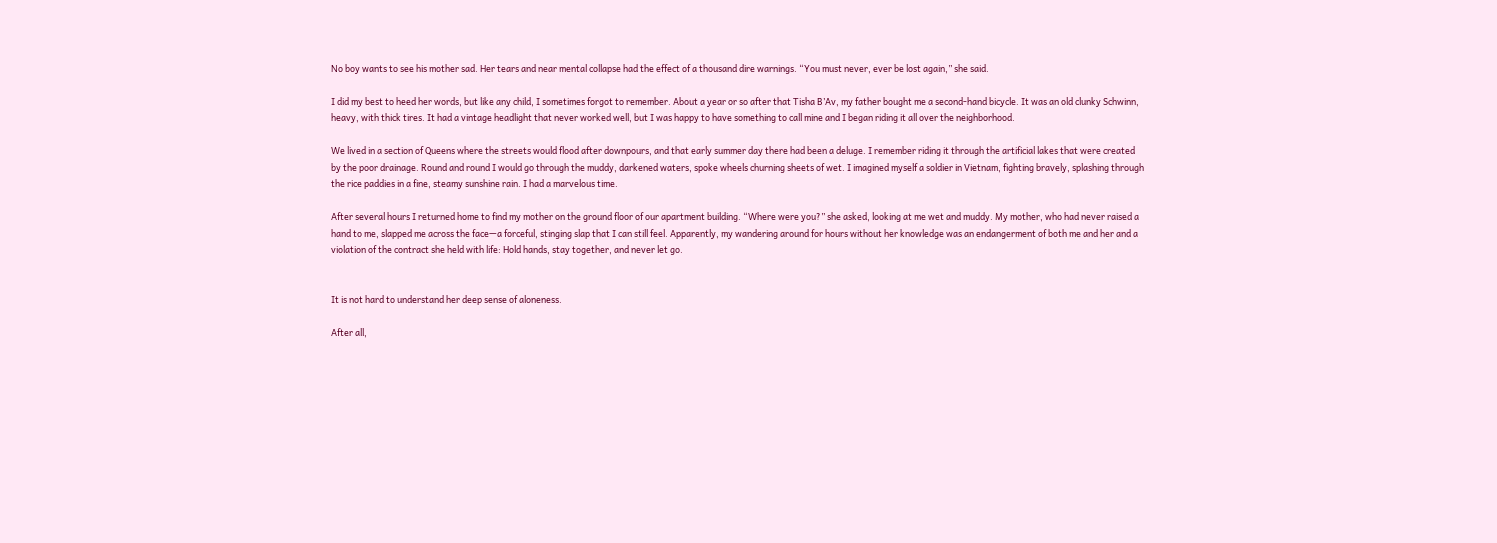No boy wants to see his mother sad. Her tears and near mental collapse had the effect of a thousand dire warnings. “You must never, ever be lost again,” she said.

I did my best to heed her words, but like any child, I sometimes forgot to remember. About a year or so after that Tisha B’Av, my father bought me a second-hand bicycle. It was an old clunky Schwinn, heavy, with thick tires. It had a vintage headlight that never worked well, but I was happy to have something to call mine and I began riding it all over the neighborhood.

We lived in a section of Queens where the streets would flood after downpours, and that early summer day there had been a deluge. I remember riding it through the artificial lakes that were created by the poor drainage. Round and round I would go through the muddy, darkened waters, spoke wheels churning sheets of wet. I imagined myself a soldier in Vietnam, fighting bravely, splashing through the rice paddies in a fine, steamy sunshine rain. I had a marvelous time.

After several hours I returned home to find my mother on the ground floor of our apartment building. “Where were you?” she asked, looking at me wet and muddy. My mother, who had never raised a hand to me, slapped me across the face—a forceful, stinging slap that I can still feel. Apparently, my wandering around for hours without her knowledge was an endangerment of both me and her and a violation of the contract she held with life: Hold hands, stay together, and never let go.


It is not hard to understand her deep sense of aloneness.

After all,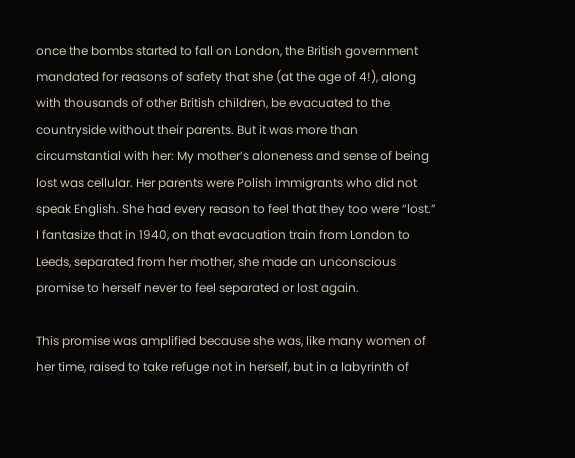once the bombs started to fall on London, the British government mandated for reasons of safety that she (at the age of 4!), along with thousands of other British children, be evacuated to the countryside without their parents. But it was more than circumstantial with her: My mother’s aloneness and sense of being lost was cellular. Her parents were Polish immigrants who did not speak English. She had every reason to feel that they too were “lost.” I fantasize that in 1940, on that evacuation train from London to Leeds, separated from her mother, she made an unconscious promise to herself never to feel separated or lost again.

This promise was amplified because she was, like many women of her time, raised to take refuge not in herself, but in a labyrinth of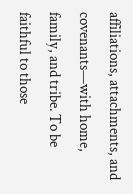affiliations, attachments, and covenants—with home, family, and tribe. To be faithful to those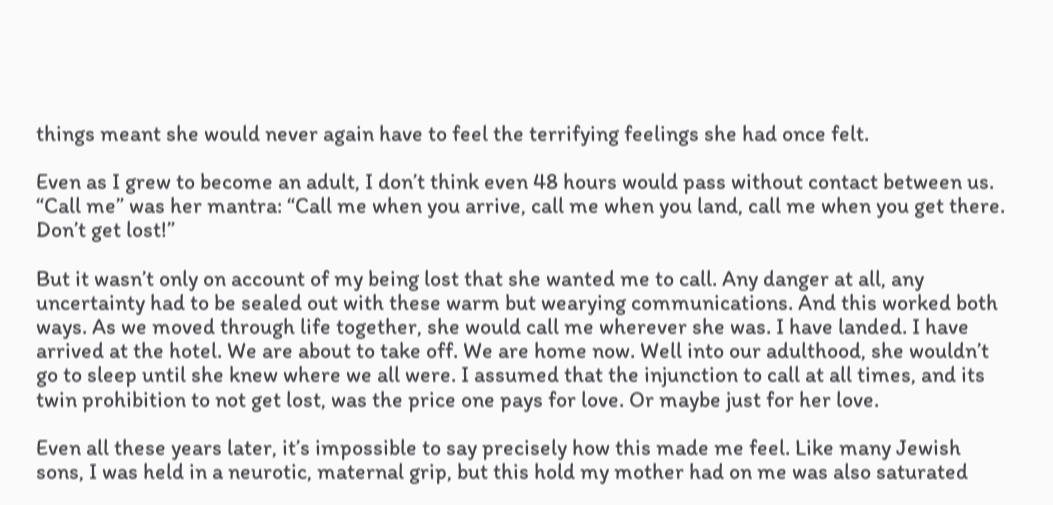things meant she would never again have to feel the terrifying feelings she had once felt.

Even as I grew to become an adult, I don’t think even 48 hours would pass without contact between us. “Call me” was her mantra: “Call me when you arrive, call me when you land, call me when you get there. Don’t get lost!”

But it wasn’t only on account of my being lost that she wanted me to call. Any danger at all, any uncertainty had to be sealed out with these warm but wearying communications. And this worked both ways. As we moved through life together, she would call me wherever she was. I have landed. I have arrived at the hotel. We are about to take off. We are home now. Well into our adulthood, she wouldn’t go to sleep until she knew where we all were. I assumed that the injunction to call at all times, and its twin prohibition to not get lost, was the price one pays for love. Or maybe just for her love.

Even all these years later, it’s impossible to say precisely how this made me feel. Like many Jewish sons, I was held in a neurotic, maternal grip, but this hold my mother had on me was also saturated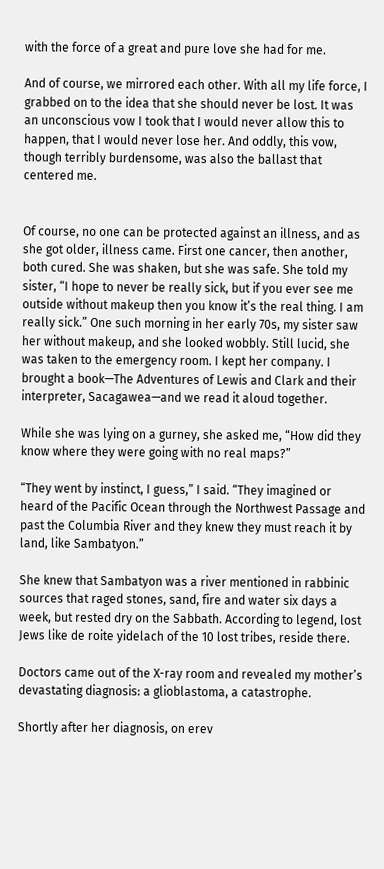with the force of a great and pure love she had for me.

And of course, we mirrored each other. With all my life force, I grabbed on to the idea that she should never be lost. It was an unconscious vow I took that I would never allow this to happen, that I would never lose her. And oddly, this vow, though terribly burdensome, was also the ballast that centered me.


Of course, no one can be protected against an illness, and as she got older, illness came. First one cancer, then another, both cured. She was shaken, but she was safe. She told my sister, “I hope to never be really sick, but if you ever see me outside without makeup then you know it’s the real thing. I am really sick.” One such morning in her early 70s, my sister saw her without makeup, and she looked wobbly. Still lucid, she was taken to the emergency room. I kept her company. I brought a book—The Adventures of Lewis and Clark and their interpreter, Sacagawea—and we read it aloud together.

While she was lying on a gurney, she asked me, “How did they know where they were going with no real maps?”

“They went by instinct, I guess,” I said. “They imagined or heard of the Pacific Ocean through the Northwest Passage and past the Columbia River and they knew they must reach it by land, like Sambatyon.”

She knew that Sambatyon was a river mentioned in rabbinic sources that raged stones, sand, fire and water six days a week, but rested dry on the Sabbath. According to legend, lost Jews like de roite yidelach of the 10 lost tribes, reside there.

Doctors came out of the X-ray room and revealed my mother’s devastating diagnosis: a glioblastoma, a catastrophe.

Shortly after her diagnosis, on erev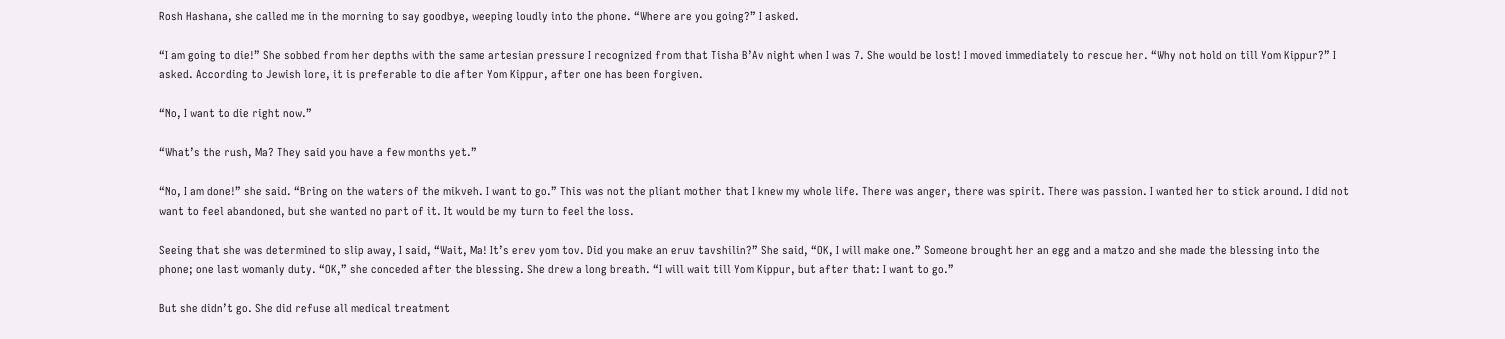Rosh Hashana, she called me in the morning to say goodbye, weeping loudly into the phone. “Where are you going?” I asked.

“I am going to die!” She sobbed from her depths with the same artesian pressure I recognized from that Tisha B’Av night when I was 7. She would be lost! I moved immediately to rescue her. “Why not hold on till Yom Kippur?” I asked. According to Jewish lore, it is preferable to die after Yom Kippur, after one has been forgiven.

“No, I want to die right now.”

“What’s the rush, Ma? They said you have a few months yet.”

“No, I am done!” she said. “Bring on the waters of the mikveh. I want to go.” This was not the pliant mother that I knew my whole life. There was anger, there was spirit. There was passion. I wanted her to stick around. I did not want to feel abandoned, but she wanted no part of it. It would be my turn to feel the loss.

Seeing that she was determined to slip away, I said, “Wait, Ma! It’s erev yom tov. Did you make an eruv tavshilin?” She said, “OK, I will make one.” Someone brought her an egg and a matzo and she made the blessing into the phone; one last womanly duty. “OK,” she conceded after the blessing. She drew a long breath. “I will wait till Yom Kippur, but after that: I want to go.”

But she didn’t go. She did refuse all medical treatment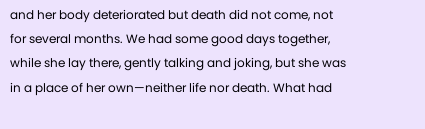and her body deteriorated but death did not come, not for several months. We had some good days together, while she lay there, gently talking and joking, but she was in a place of her own—neither life nor death. What had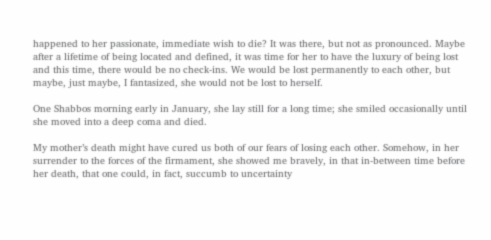happened to her passionate, immediate wish to die? It was there, but not as pronounced. Maybe after a lifetime of being located and defined, it was time for her to have the luxury of being lost and this time, there would be no check-ins. We would be lost permanently to each other, but maybe, just maybe, I fantasized, she would not be lost to herself.

One Shabbos morning early in January, she lay still for a long time; she smiled occasionally until she moved into a deep coma and died.

My mother’s death might have cured us both of our fears of losing each other. Somehow, in her surrender to the forces of the firmament, she showed me bravely, in that in-between time before her death, that one could, in fact, succumb to uncertainty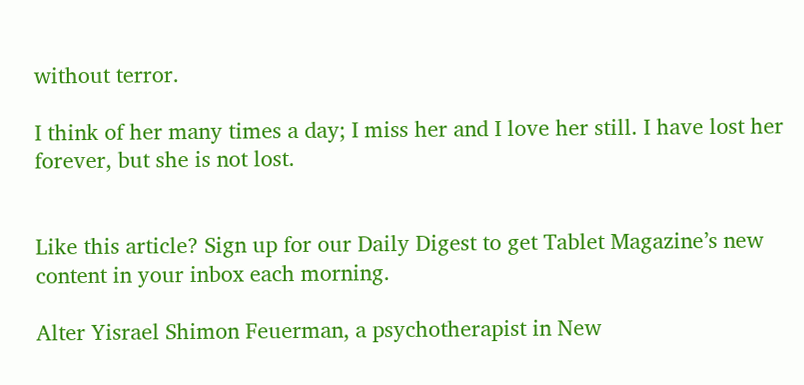without terror.

I think of her many times a day; I miss her and I love her still. I have lost her forever, but she is not lost.


Like this article? Sign up for our Daily Digest to get Tablet Magazine’s new content in your inbox each morning.

Alter Yisrael Shimon Feuerman, a psychotherapist in New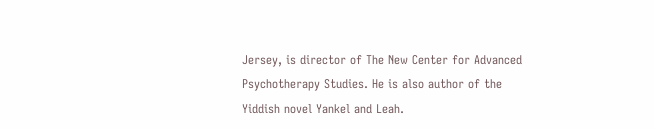Jersey, is director of The New Center for Advanced Psychotherapy Studies. He is also author of the Yiddish novel Yankel and Leah.